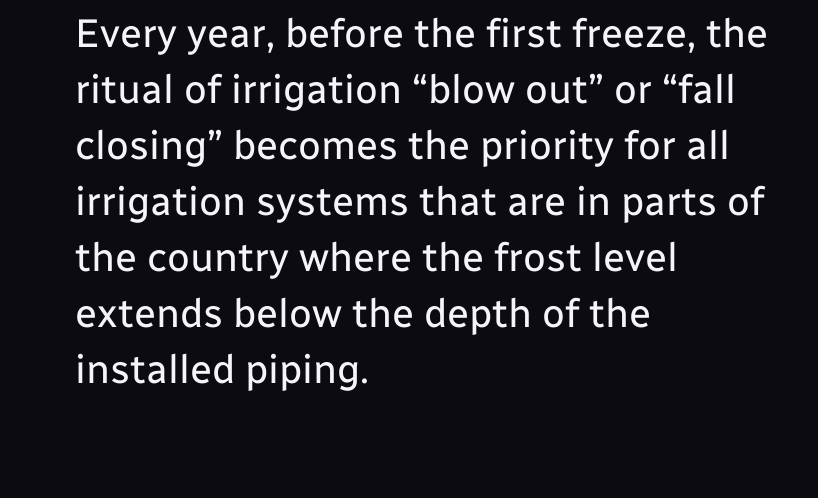Every year, before the first freeze, the ritual of irrigation “blow out” or “fall closing” becomes the priority for all irrigation systems that are in parts of the country where the frost level extends below the depth of the installed piping.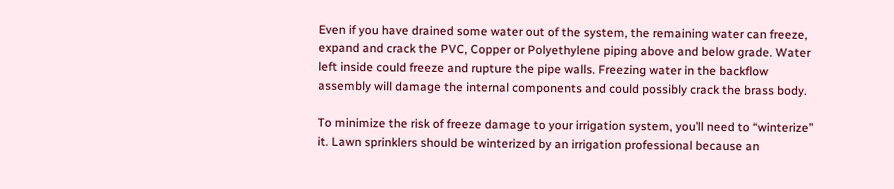Even if you have drained some water out of the system, the remaining water can freeze, expand and crack the PVC, Copper or Polyethylene piping above and below grade. Water left inside could freeze and rupture the pipe walls. Freezing water in the backflow assembly will damage the internal components and could possibly crack the brass body.

To minimize the risk of freeze damage to your irrigation system, you’ll need to “winterize” it. Lawn sprinklers should be winterized by an irrigation professional because an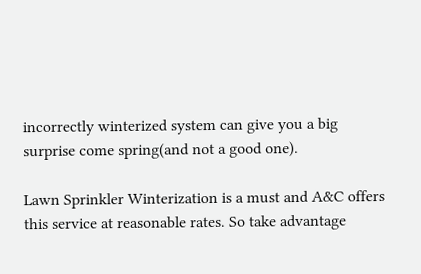incorrectly winterized system can give you a big surprise come spring(and not a good one).

Lawn Sprinkler Winterization is a must and A&C offers this service at reasonable rates. So take advantage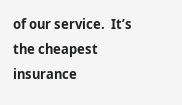of our service.  It’s the cheapest insurance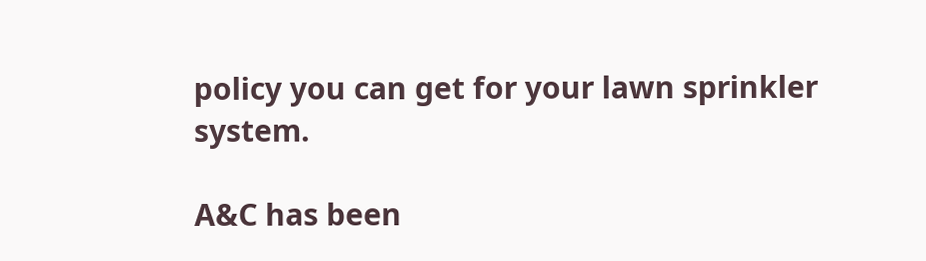policy you can get for your lawn sprinkler system.

A&C has been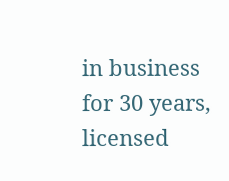in business for 30 years, licensed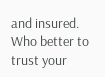and insured. Who better to trust your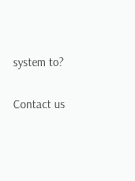system to?

Contact us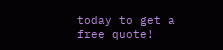today to get a free quote!